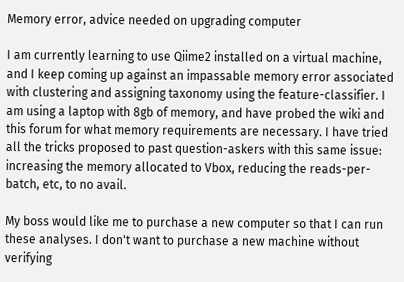Memory error, advice needed on upgrading computer

I am currently learning to use Qiime2 installed on a virtual machine, and I keep coming up against an impassable memory error associated with clustering and assigning taxonomy using the feature-classifier. I am using a laptop with 8gb of memory, and have probed the wiki and this forum for what memory requirements are necessary. I have tried all the tricks proposed to past question-askers with this same issue: increasing the memory allocated to Vbox, reducing the reads-per-batch, etc, to no avail.

My boss would like me to purchase a new computer so that I can run these analyses. I don't want to purchase a new machine without verifying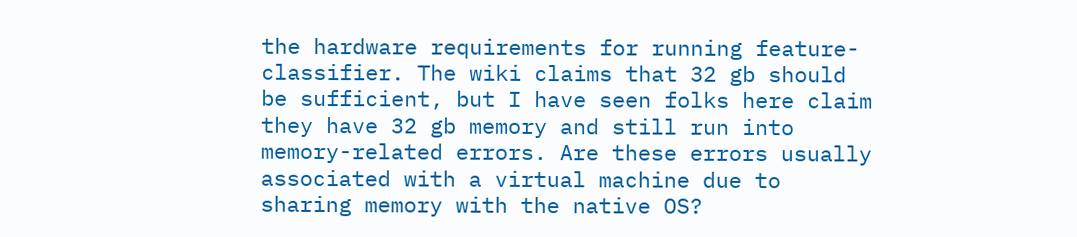the hardware requirements for running feature-classifier. The wiki claims that 32 gb should be sufficient, but I have seen folks here claim they have 32 gb memory and still run into memory-related errors. Are these errors usually associated with a virtual machine due to sharing memory with the native OS?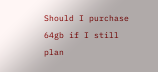Should I purchase 64gb if I still plan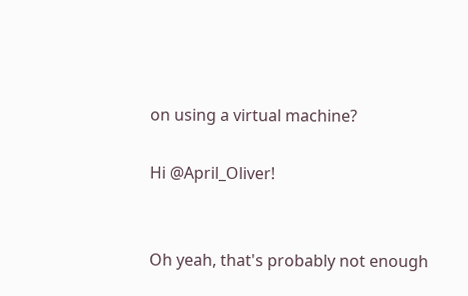on using a virtual machine?

Hi @April_Oliver!


Oh yeah, that's probably not enough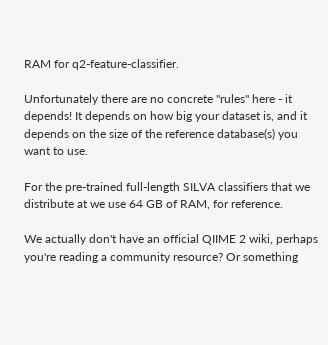RAM for q2-feature-classifier.

Unfortunately there are no concrete "rules" here - it depends! It depends on how big your dataset is, and it depends on the size of the reference database(s) you want to use.

For the pre-trained full-length SILVA classifiers that we distribute at we use 64 GB of RAM, for reference.

We actually don't have an official QIIME 2 wiki, perhaps you're reading a community resource? Or something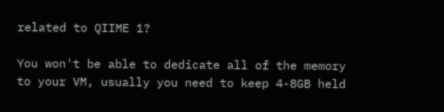related to QIIME 1?

You won't be able to dedicate all of the memory to your VM, usually you need to keep 4-8GB held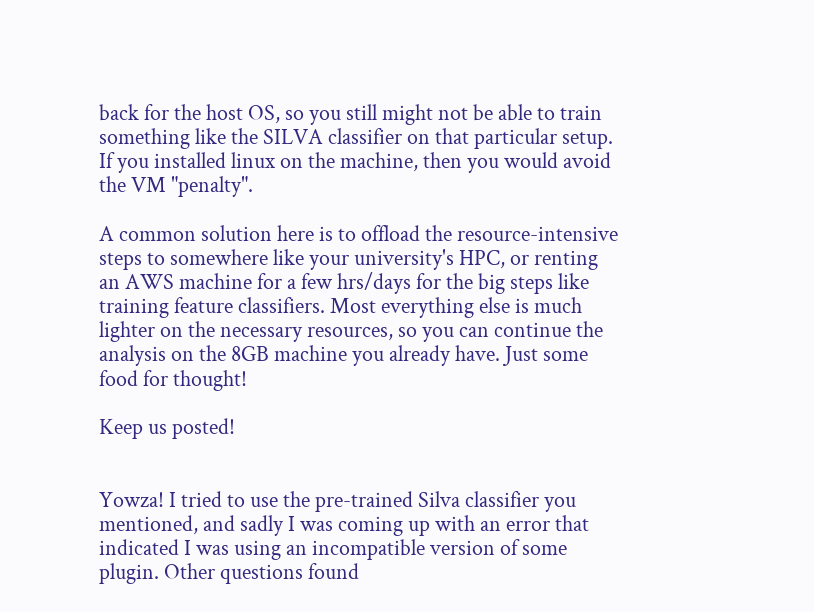back for the host OS, so you still might not be able to train something like the SILVA classifier on that particular setup. If you installed linux on the machine, then you would avoid the VM "penalty".

A common solution here is to offload the resource-intensive steps to somewhere like your university's HPC, or renting an AWS machine for a few hrs/days for the big steps like training feature classifiers. Most everything else is much lighter on the necessary resources, so you can continue the analysis on the 8GB machine you already have. Just some food for thought!

Keep us posted!


Yowza! I tried to use the pre-trained Silva classifier you mentioned, and sadly I was coming up with an error that indicated I was using an incompatible version of some plugin. Other questions found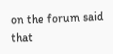on the forum said that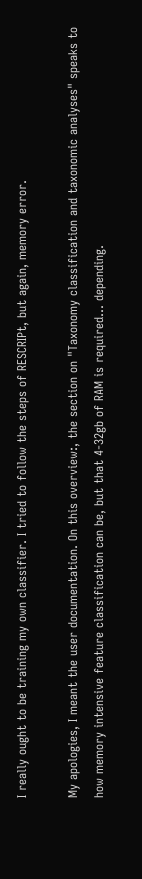I really ought to be training my own classifier. I tried to follow the steps of RESCRIPt, but again, memory error.

My apologies, I meant the user documentation. On this overview:, the section on "Taxonomy classification and taxonomic analyses" speaks to how memory intensive feature classification can be, but that 4-32gb of RAM is required... depending.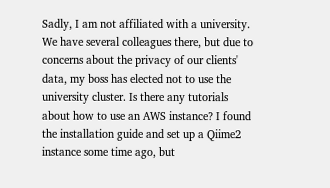Sadly, I am not affiliated with a university. We have several colleagues there, but due to concerns about the privacy of our clients' data, my boss has elected not to use the university cluster. Is there any tutorials about how to use an AWS instance? I found the installation guide and set up a Qiime2 instance some time ago, but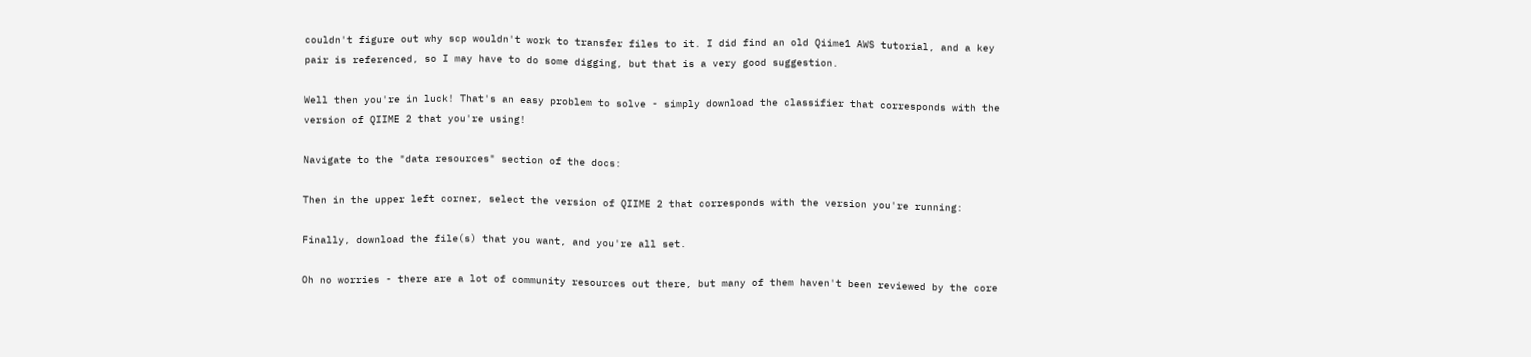couldn't figure out why scp wouldn't work to transfer files to it. I did find an old Qiime1 AWS tutorial, and a key pair is referenced, so I may have to do some digging, but that is a very good suggestion.

Well then you're in luck! That's an easy problem to solve - simply download the classifier that corresponds with the version of QIIME 2 that you're using!

Navigate to the "data resources" section of the docs:

Then in the upper left corner, select the version of QIIME 2 that corresponds with the version you're running:

Finally, download the file(s) that you want, and you're all set.

Oh no worries - there are a lot of community resources out there, but many of them haven't been reviewed by the core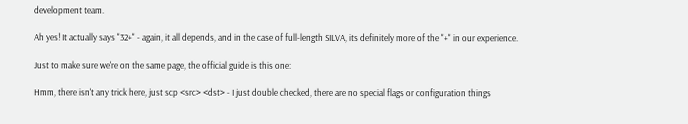development team.

Ah yes! It actually says "32+" - again, it all depends, and in the case of full-length SILVA, its definitely more of the "+" in our experience.

Just to make sure we're on the same page, the official guide is this one:

Hmm, there isn't any trick here, just scp <src> <dst> - I just double checked, there are no special flags or configuration things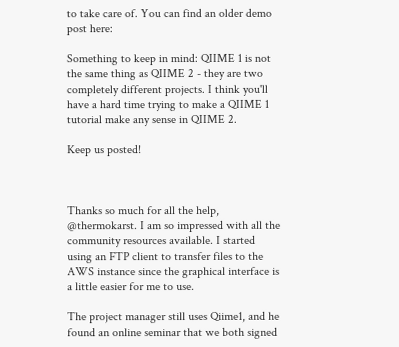to take care of. You can find an older demo post here:

Something to keep in mind: QIIME 1 is not the same thing as QIIME 2 - they are two completely different projects. I think you'll have a hard time trying to make a QIIME 1 tutorial make any sense in QIIME 2.

Keep us posted!



Thanks so much for all the help, @thermokarst. I am so impressed with all the community resources available. I started using an FTP client to transfer files to the AWS instance since the graphical interface is a little easier for me to use.

The project manager still uses Qiime1, and he found an online seminar that we both signed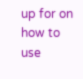up for on how to use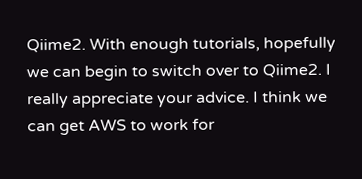Qiime2. With enough tutorials, hopefully we can begin to switch over to Qiime2. I really appreciate your advice. I think we can get AWS to work for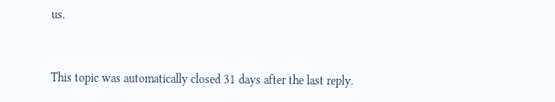us.


This topic was automatically closed 31 days after the last reply.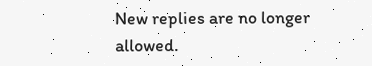New replies are no longer allowed.